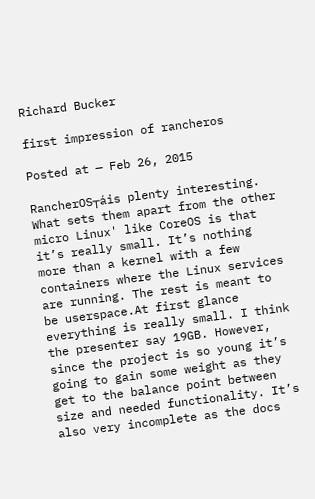Richard Bucker

first impression of rancheros

Posted at — Feb 26, 2015

RancherOS┬áis plenty interesting. What sets them apart from the other micro Linux' like CoreOS is that it’s really small. It’s nothing more than a kernel with a few containers where the Linux services are running. The rest is meant to be userspace.At first glance everything is really small. I think the presenter say 19GB. However, since the project is so young it’s going to gain some weight as they get to the balance point between size and needed functionality. It’s also very incomplete as the docs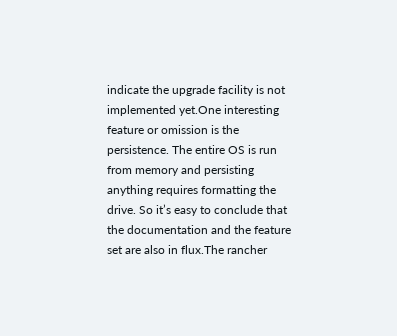indicate the upgrade facility is not implemented yet.One interesting feature or omission is the persistence. The entire OS is run from memory and persisting anything requires formatting the drive. So it’s easy to conclude that the documentation and the feature set are also in flux.The rancher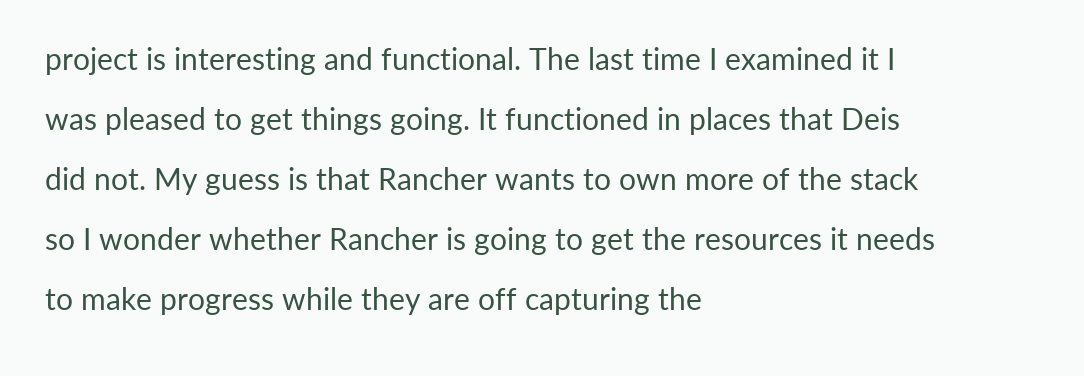project is interesting and functional. The last time I examined it I was pleased to get things going. It functioned in places that Deis did not. My guess is that Rancher wants to own more of the stack so I wonder whether Rancher is going to get the resources it needs to make progress while they are off capturing the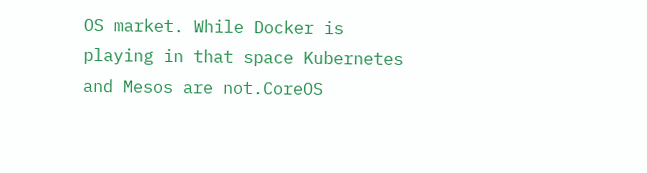OS market. While Docker is playing in that space Kubernetes and Mesos are not.CoreOS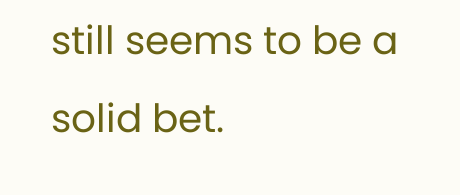still seems to be a solid bet.